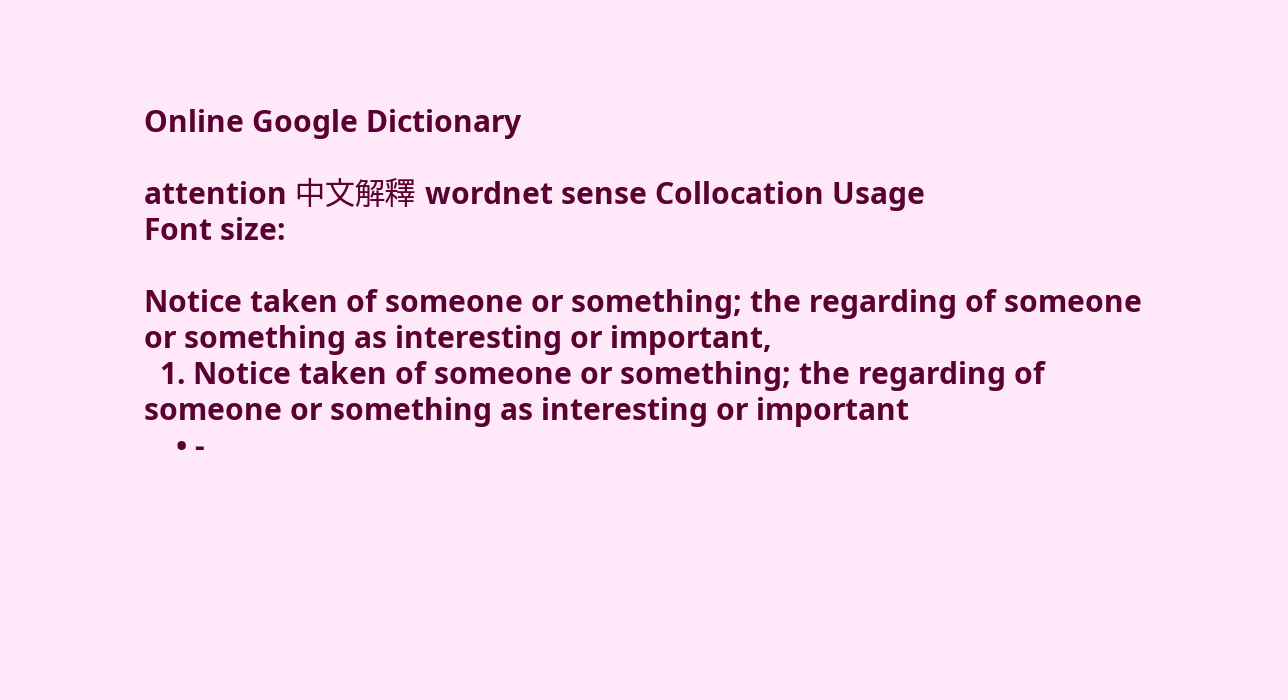Online Google Dictionary

attention 中文解釋 wordnet sense Collocation Usage
Font size:

Notice taken of someone or something; the regarding of someone or something as interesting or important,
  1. Notice taken of someone or something; the regarding of someone or something as interesting or important
    • -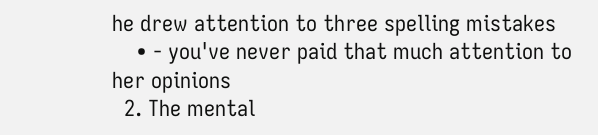he drew attention to three spelling mistakes
    • - you've never paid that much attention to her opinions
  2. The mental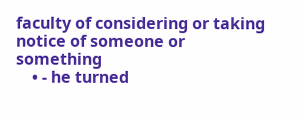faculty of considering or taking notice of someone or something
    • - he turned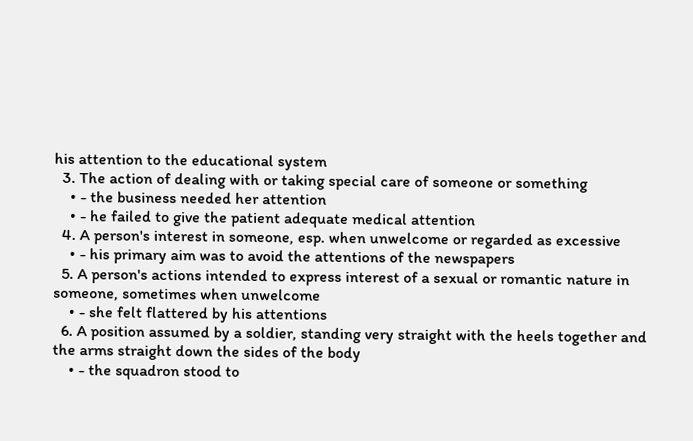his attention to the educational system
  3. The action of dealing with or taking special care of someone or something
    • - the business needed her attention
    • - he failed to give the patient adequate medical attention
  4. A person's interest in someone, esp. when unwelcome or regarded as excessive
    • - his primary aim was to avoid the attentions of the newspapers
  5. A person's actions intended to express interest of a sexual or romantic nature in someone, sometimes when unwelcome
    • - she felt flattered by his attentions
  6. A position assumed by a soldier, standing very straight with the heels together and the arms straight down the sides of the body
    • - the squadron stood to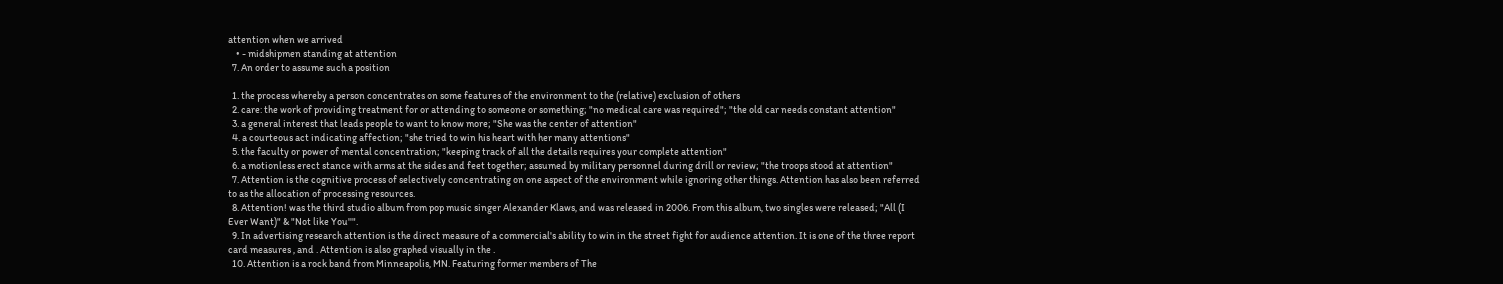attention when we arrived
    • - midshipmen standing at attention
  7. An order to assume such a position

  1. the process whereby a person concentrates on some features of the environment to the (relative) exclusion of others
  2. care: the work of providing treatment for or attending to someone or something; "no medical care was required"; "the old car needs constant attention"
  3. a general interest that leads people to want to know more; "She was the center of attention"
  4. a courteous act indicating affection; "she tried to win his heart with her many attentions"
  5. the faculty or power of mental concentration; "keeping track of all the details requires your complete attention"
  6. a motionless erect stance with arms at the sides and feet together; assumed by military personnel during drill or review; "the troops stood at attention"
  7. Attention is the cognitive process of selectively concentrating on one aspect of the environment while ignoring other things. Attention has also been referred to as the allocation of processing resources.
  8. Attention! was the third studio album from pop music singer Alexander Klaws, and was released in 2006. From this album, two singles were released; "All (I Ever Want)" & "Not like You''".
  9. In advertising research attention is the direct measure of a commercial's ability to win in the street fight for audience attention. It is one of the three report card measures , and . Attention is also graphed visually in the .
  10. Attention is a rock band from Minneapolis, MN. Featuring former members of The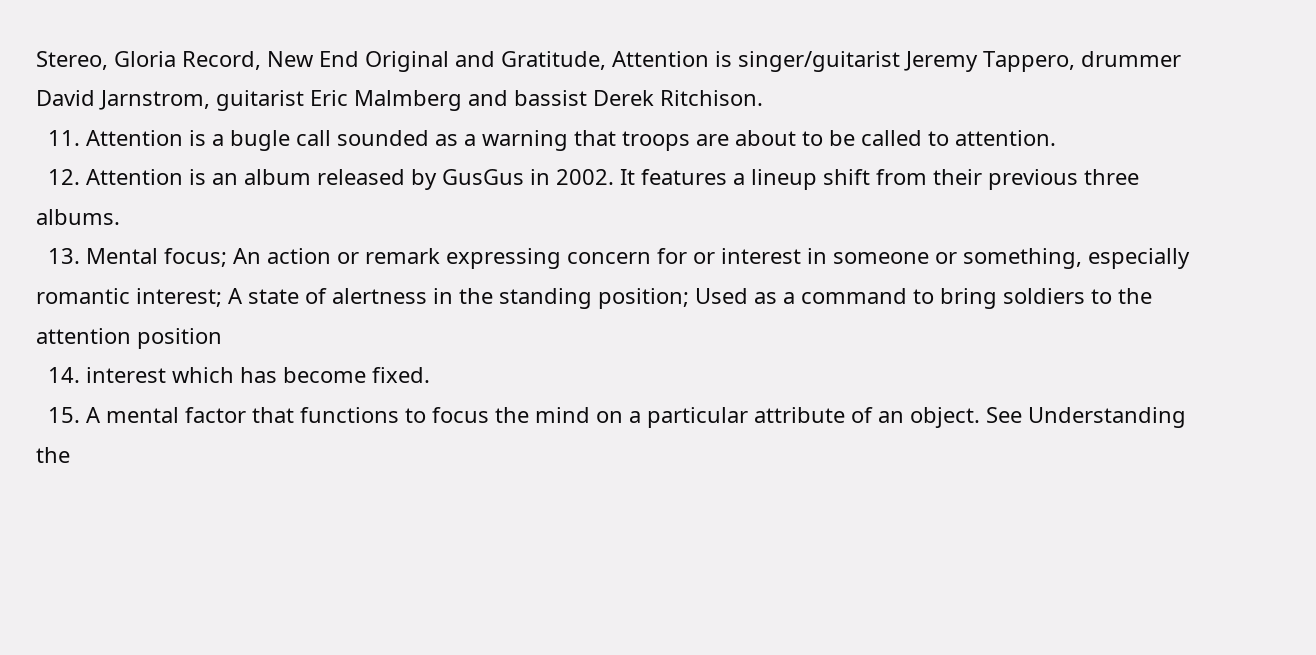Stereo, Gloria Record, New End Original and Gratitude, Attention is singer/guitarist Jeremy Tappero, drummer David Jarnstrom, guitarist Eric Malmberg and bassist Derek Ritchison.
  11. Attention is a bugle call sounded as a warning that troops are about to be called to attention.
  12. Attention is an album released by GusGus in 2002. It features a lineup shift from their previous three albums.
  13. Mental focus; An action or remark expressing concern for or interest in someone or something, especially romantic interest; A state of alertness in the standing position; Used as a command to bring soldiers to the attention position
  14. interest which has become fixed.
  15. A mental factor that functions to focus the mind on a particular attribute of an object. See Understanding the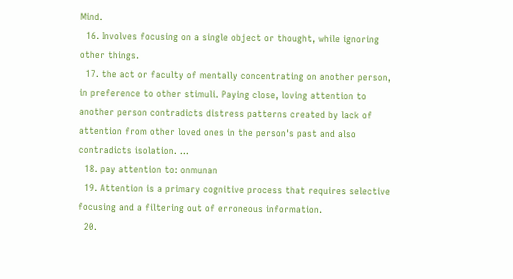Mind.
  16. Involves focusing on a single object or thought, while ignoring other things.
  17. the act or faculty of mentally concentrating on another person, in preference to other stimuli. Paying close, loving attention to another person contradicts distress patterns created by lack of attention from other loved ones in the person's past and also contradicts isolation. ...
  18. pay attention to: onmunan
  19. Attention is a primary cognitive process that requires selective focusing and a filtering out of erroneous information.
  20.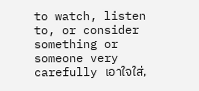to watch, listen to, or consider something or someone very carefully เอาใจใส่,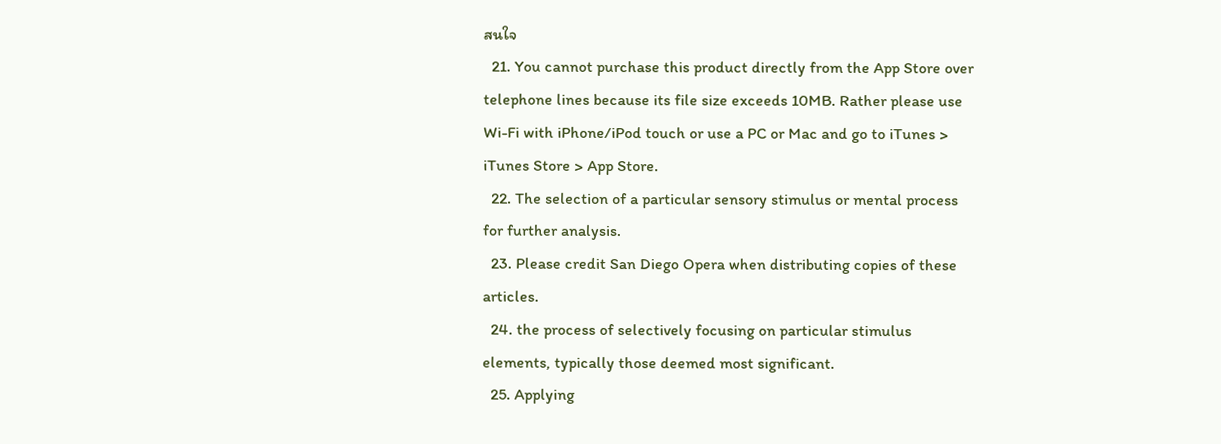สนใจ
  21. You cannot purchase this product directly from the App Store over telephone lines because its file size exceeds 10MB. Rather please use Wi-Fi with iPhone/iPod touch or use a PC or Mac and go to iTunes > iTunes Store > App Store.
  22. The selection of a particular sensory stimulus or mental process for further analysis.
  23. Please credit San Diego Opera when distributing copies of these articles.
  24. the process of selectively focusing on particular stimulus elements, typically those deemed most significant.
  25. Applying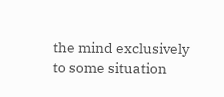the mind exclusively to some situation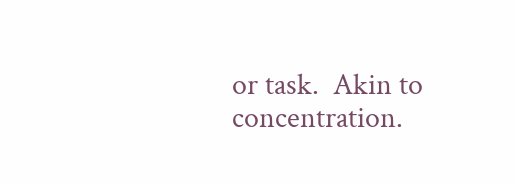or task.  Akin to concentration.